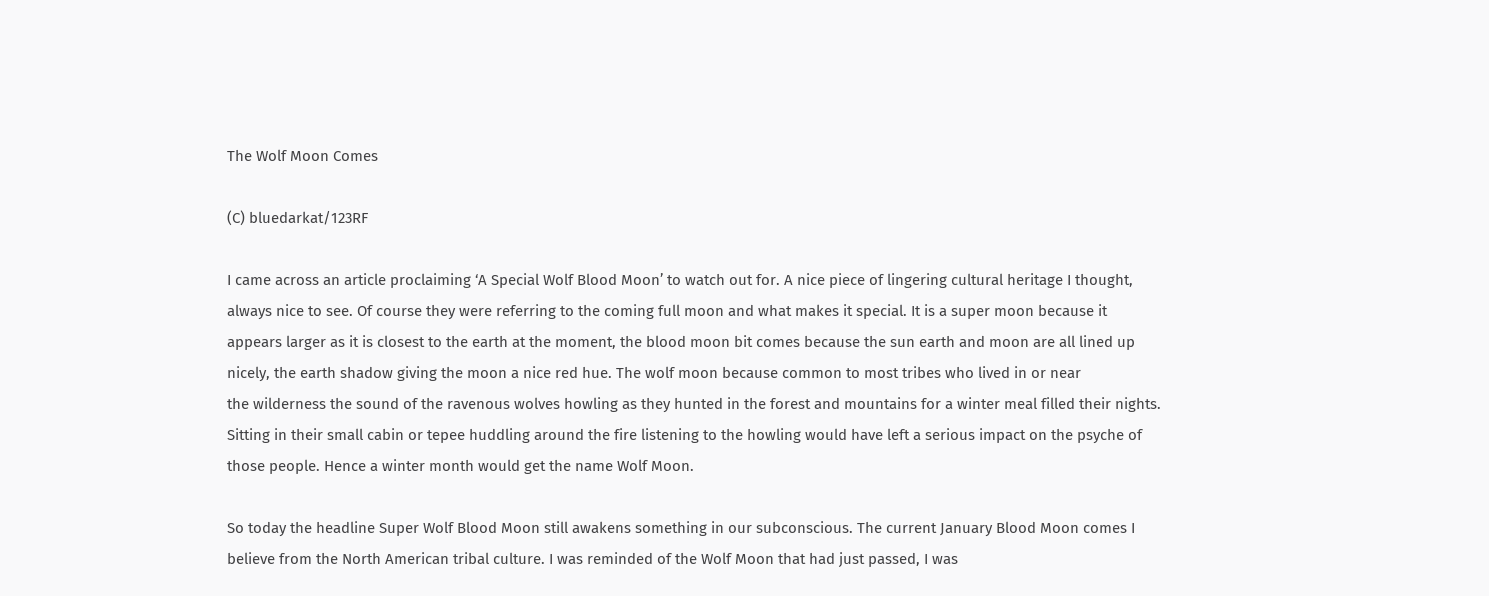The Wolf Moon Comes

(C) bluedarkat/123RF

I came across an article proclaiming ‘A Special Wolf Blood Moon’ to watch out for. A nice piece of lingering cultural heritage I thought, always nice to see. Of course they were referring to the coming full moon and what makes it special. It is a super moon because it appears larger as it is closest to the earth at the moment, the blood moon bit comes because the sun earth and moon are all lined up nicely, the earth shadow giving the moon a nice red hue. The wolf moon because common to most tribes who lived in or near
the wilderness the sound of the ravenous wolves howling as they hunted in the forest and mountains for a winter meal filled their nights. Sitting in their small cabin or tepee huddling around the fire listening to the howling would have left a serious impact on the psyche of those people. Hence a winter month would get the name Wolf Moon.

So today the headline Super Wolf Blood Moon still awakens something in our subconscious. The current January Blood Moon comes I believe from the North American tribal culture. I was reminded of the Wolf Moon that had just passed, I was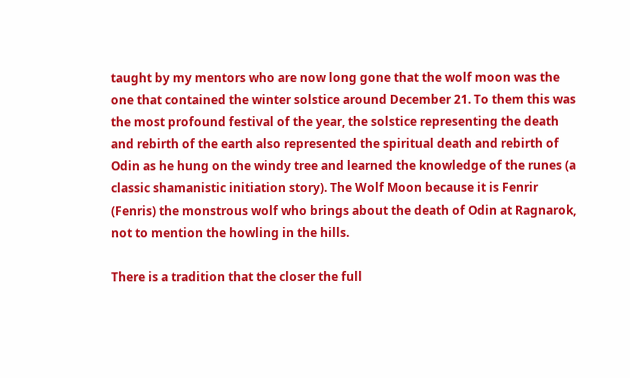taught by my mentors who are now long gone that the wolf moon was the one that contained the winter solstice around December 21. To them this was the most profound festival of the year, the solstice representing the death and rebirth of the earth also represented the spiritual death and rebirth of Odin as he hung on the windy tree and learned the knowledge of the runes (a classic shamanistic initiation story). The Wolf Moon because it is Fenrir (Fenris) the monstrous wolf who brings about the death of Odin at Ragnarok, not to mention the howling in the hills.

There is a tradition that the closer the full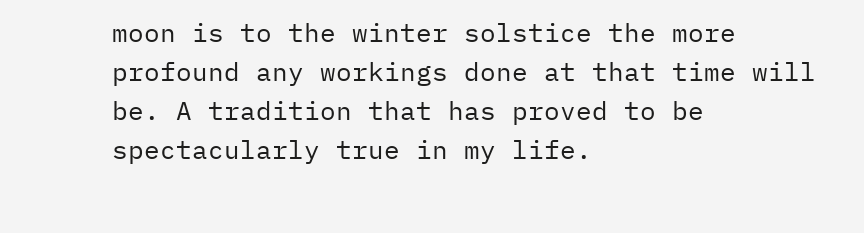moon is to the winter solstice the more profound any workings done at that time will be. A tradition that has proved to be spectacularly true in my life.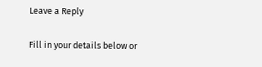Leave a Reply

Fill in your details below or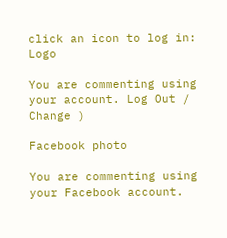click an icon to log in: Logo

You are commenting using your account. Log Out /  Change )

Facebook photo

You are commenting using your Facebook account.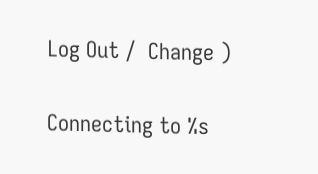Log Out /  Change )

Connecting to %s